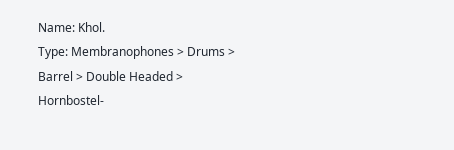Name: Khol.
Type: Membranophones > Drums > Barrel > Double Headed >
Hornbostel-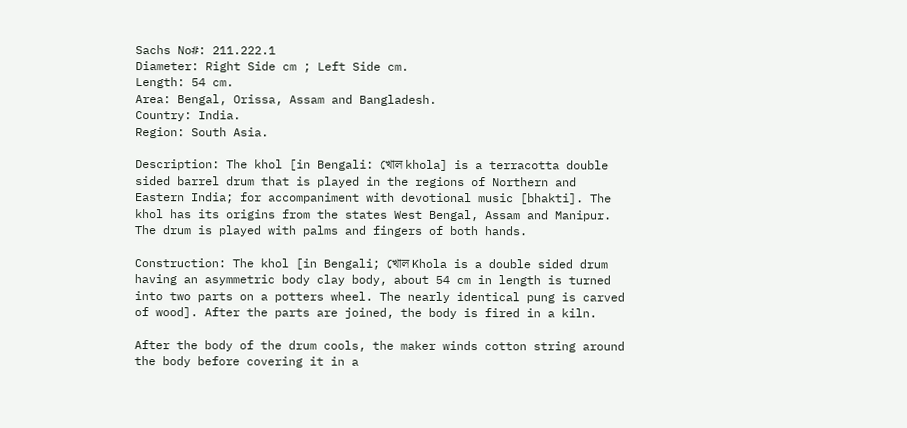Sachs No#: 211.222.1
Diameter: Right Side cm ; Left Side cm.
Length: 54 cm.
Area: Bengal, Orissa, Assam and Bangladesh.
Country: India.
Region: South Asia.

Description: The khol [in Bengali: খোল khola] is a terracotta double sided barrel drum that is played in the regions of Northern and Eastern India; for accompaniment with devotional music [bhakti]. The khol has its origins from the states West Bengal, Assam and Manipur. The drum is played with palms and fingers of both hands.

Construction: The khol [in Bengali; খোল Khola is a double sided drum having an asymmetric body clay body, about 54 cm in length is turned into two parts on a potters wheel. The nearly identical pung is carved of wood]. After the parts are joined, the body is fired in a kiln.

After the body of the drum cools, the maker winds cotton string around the body before covering it in a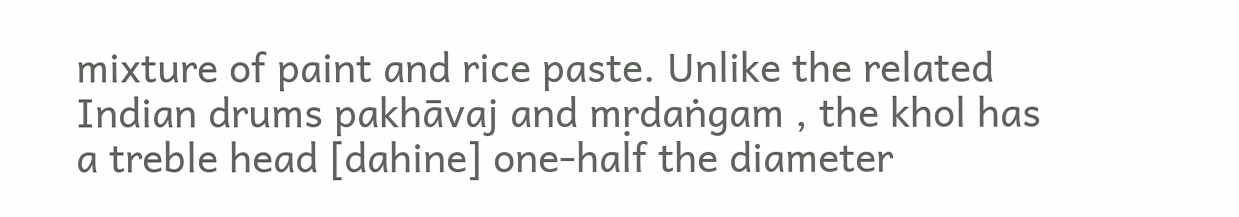mixture of paint and rice paste. Unlike the related Indian drums pakhāvaj and mṛdaṅgam , the khol has a treble head [dahine] one-half the diameter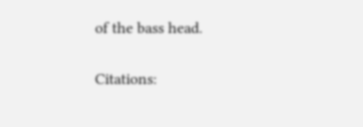of the bass head.

Citations: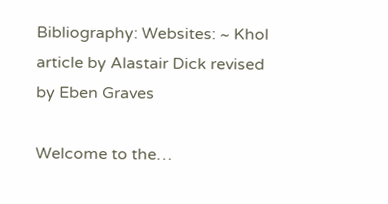Bibliography: Websites: ~ Khol article by Alastair Dick revised by Eben Graves

Welcome to the…